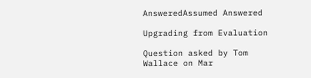AnsweredAssumed Answered

Upgrading from Evaluation

Question asked by Tom Wallace on Mar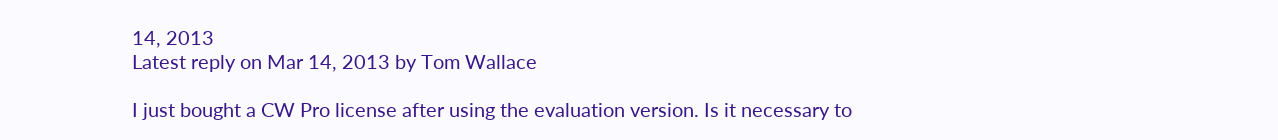14, 2013
Latest reply on Mar 14, 2013 by Tom Wallace

I just bought a CW Pro license after using the evaluation version. Is it necessary to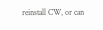reinstall CW, or can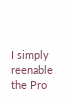I simply reenable the Pro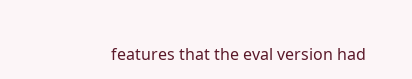features that the eval version had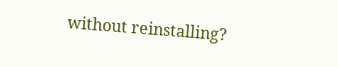without reinstalling?